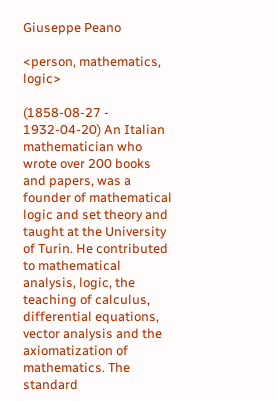Giuseppe Peano

<person, mathematics, logic>

(1858-08-27 - 1932-04-20) An Italian mathematician who wrote over 200 books and papers, was a founder of mathematical logic and set theory and taught at the University of Turin. He contributed to mathematical analysis, logic, the teaching of calculus, differential equations, vector analysis and the axiomatization of mathematics. The standard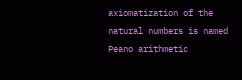axiomatization of the natural numbers is named Peano arithmetic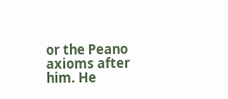or the Peano axioms after him. He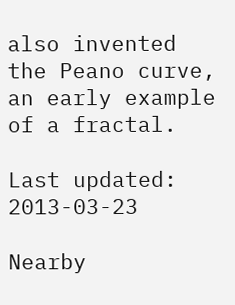also invented the Peano curve, an early example of a fractal.

Last updated: 2013-03-23

Nearby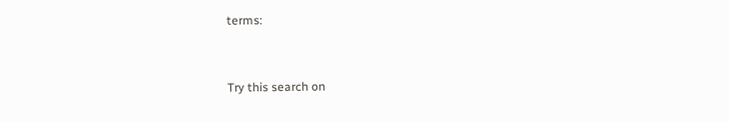terms:


Try this search on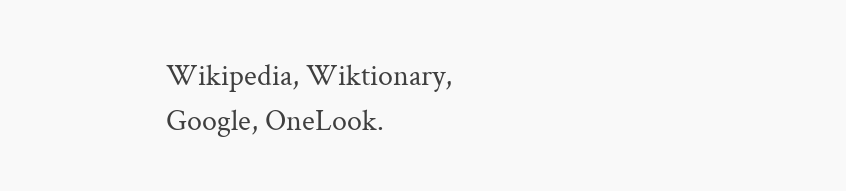Wikipedia, Wiktionary, Google, OneLook.